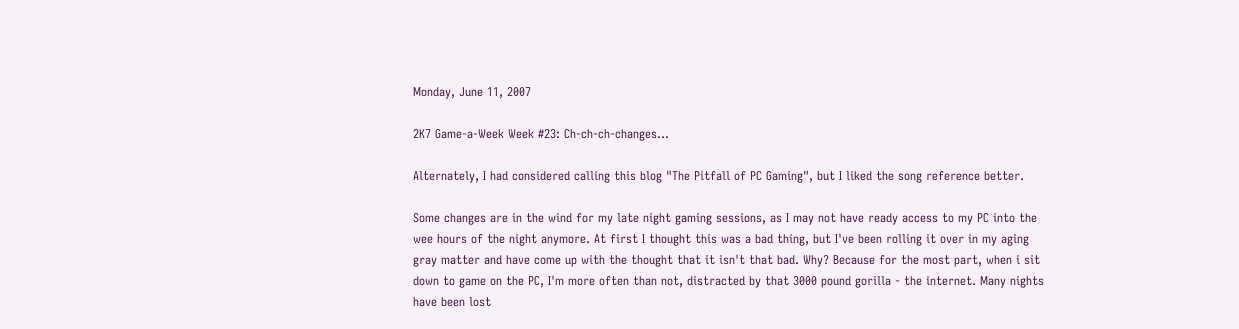Monday, June 11, 2007

2K7 Game-a-Week Week #23: Ch-ch-ch-changes...

Alternately, I had considered calling this blog "The Pitfall of PC Gaming", but I liked the song reference better.

Some changes are in the wind for my late night gaming sessions, as I may not have ready access to my PC into the wee hours of the night anymore. At first I thought this was a bad thing, but I've been rolling it over in my aging gray matter and have come up with the thought that it isn't that bad. Why? Because for the most part, when i sit down to game on the PC, I'm more often than not, distracted by that 3000 pound gorilla - the internet. Many nights have been lost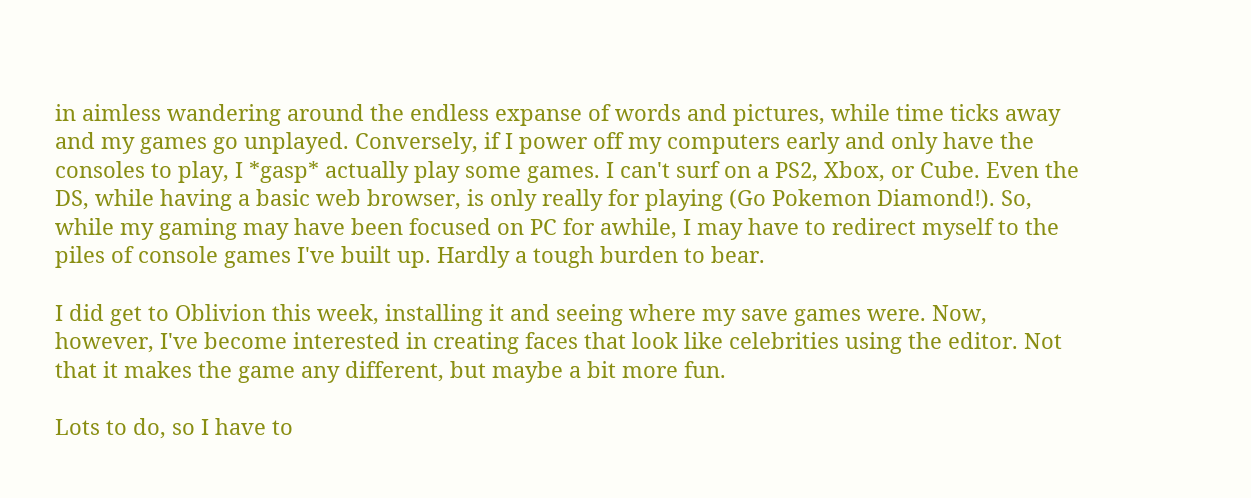in aimless wandering around the endless expanse of words and pictures, while time ticks away and my games go unplayed. Conversely, if I power off my computers early and only have the consoles to play, I *gasp* actually play some games. I can't surf on a PS2, Xbox, or Cube. Even the DS, while having a basic web browser, is only really for playing (Go Pokemon Diamond!). So, while my gaming may have been focused on PC for awhile, I may have to redirect myself to the piles of console games I've built up. Hardly a tough burden to bear.

I did get to Oblivion this week, installing it and seeing where my save games were. Now, however, I've become interested in creating faces that look like celebrities using the editor. Not that it makes the game any different, but maybe a bit more fun.

Lots to do, so I have to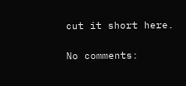cut it short here.

No comments: